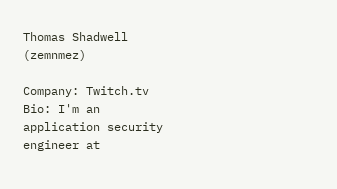Thomas Shadwell (zemnmez)

Company: Twitch.tv
Bio: I'm an application security engineer at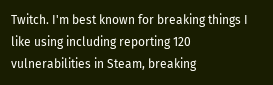Twitch. I'm best known for breaking things I like using including reporting 120 vulnerabilities in Steam, breaking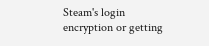Steam's login encryption or getting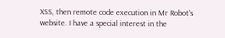XSS, then remote code execution in Mr Robot's website. I have a special interest in the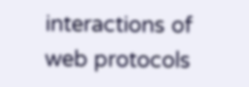interactions of web protocols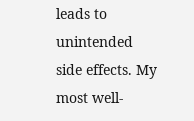leads to unintended side effects. My most well-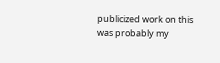publicized work on this was probably my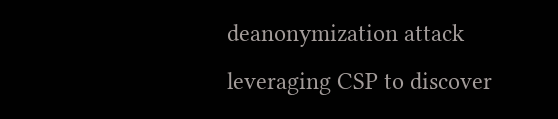deanonymization attack leveraging CSP to discover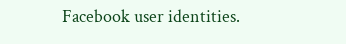Facebook user identities.